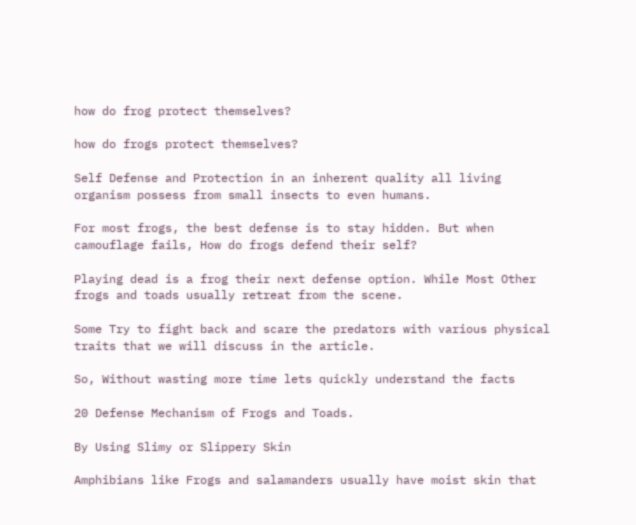how do frog protect themselves?

how do frogs protect themselves?

Self Defense and Protection in an inherent quality all living organism possess from small insects to even humans.

For most frogs, the best defense is to stay hidden. But when camouflage fails, How do frogs defend their self?

Playing dead is a frog their next defense option. While Most Other frogs and toads usually retreat from the scene.

Some Try to fight back and scare the predators with various physical traits that we will discuss in the article.

So, Without wasting more time lets quickly understand the facts

20 Defense Mechanism of Frogs and Toads.

By Using Slimy or Slippery Skin

Amphibians like Frogs and salamanders usually have moist skin that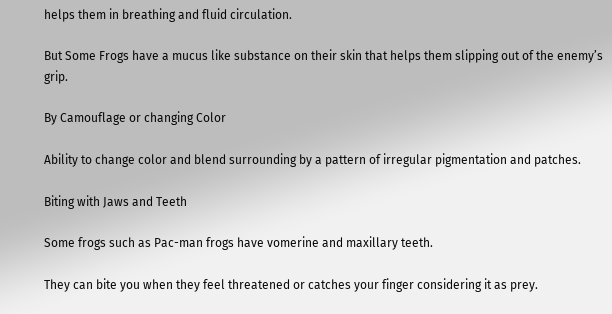helps them in breathing and fluid circulation.

But Some Frogs have a mucus like substance on their skin that helps them slipping out of the enemy’s grip.

By Camouflage or changing Color

Ability to change color and blend surrounding by a pattern of irregular pigmentation and patches.

Biting with Jaws and Teeth

Some frogs such as Pac-man frogs have vomerine and maxillary teeth.

They can bite you when they feel threatened or catches your finger considering it as prey.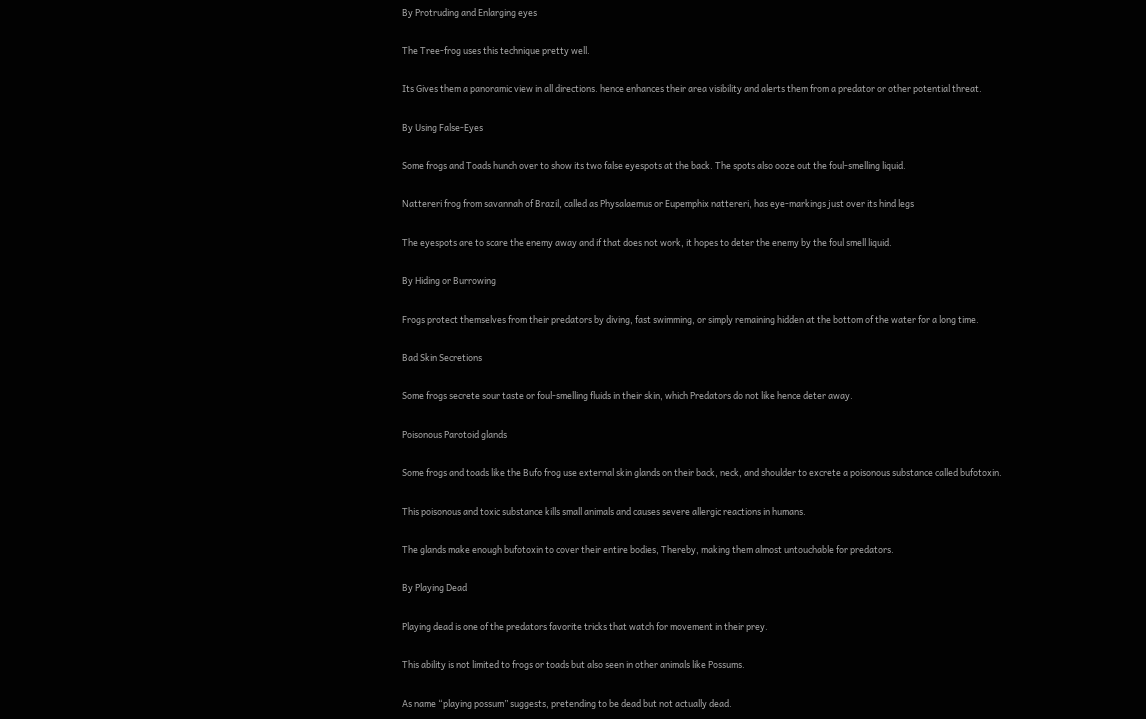By Protruding and Enlarging eyes

The Tree-frog uses this technique pretty well.

Its Gives them a panoramic view in all directions. hence enhances their area visibility and alerts them from a predator or other potential threat.

By Using False-Eyes

Some frogs and Toads hunch over to show its two false eyespots at the back. The spots also ooze out the foul-smelling liquid.

Nattereri frog from savannah of Brazil, called as Physalaemus or Eupemphix nattereri, has eye-markings just over its hind legs

The eyespots are to scare the enemy away and if that does not work, it hopes to deter the enemy by the foul smell liquid.

By Hiding or Burrowing

Frogs protect themselves from their predators by diving, fast swimming, or simply remaining hidden at the bottom of the water for a long time.

Bad Skin Secretions

Some frogs secrete sour taste or foul-smelling fluids in their skin, which Predators do not like hence deter away.

Poisonous Parotoid glands

Some frogs and toads like the Bufo frog use external skin glands on their back, neck, and shoulder to excrete a poisonous substance called bufotoxin.

This poisonous and toxic substance kills small animals and causes severe allergic reactions in humans.

The glands make enough bufotoxin to cover their entire bodies, Thereby, making them almost untouchable for predators.

By Playing Dead

Playing dead is one of the predators favorite tricks that watch for movement in their prey.

This ability is not limited to frogs or toads but also seen in other animals like Possums.

As name “playing possum” suggests, pretending to be dead but not actually dead.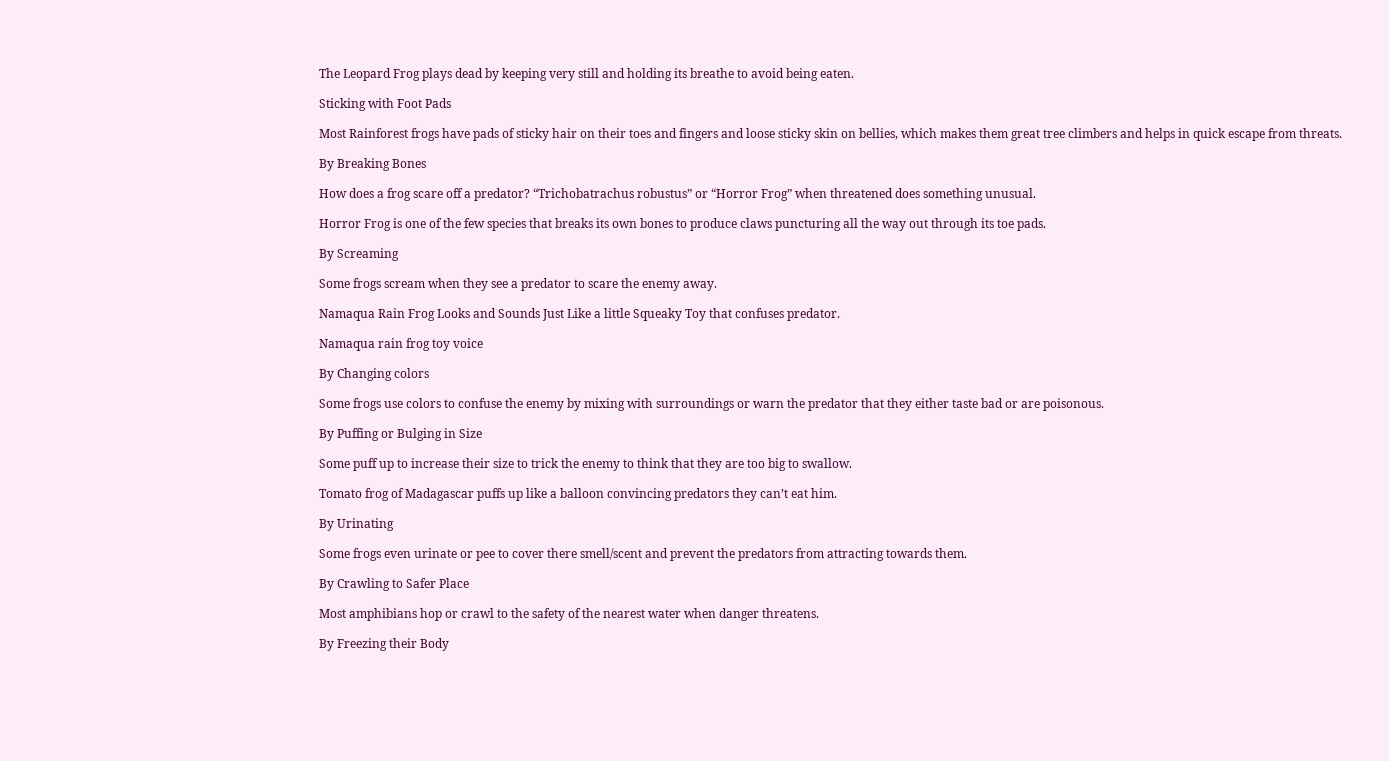The Leopard Frog plays dead by keeping very still and holding its breathe to avoid being eaten.

Sticking with Foot Pads

Most Rainforest frogs have pads of sticky hair on their toes and fingers and loose sticky skin on bellies, which makes them great tree climbers and helps in quick escape from threats.

By Breaking Bones

How does a frog scare off a predator? “Trichobatrachus robustus” or “Horror Frog” when threatened does something unusual.

Horror Frog is one of the few species that breaks its own bones to produce claws puncturing all the way out through its toe pads.

By Screaming

Some frogs scream when they see a predator to scare the enemy away.

Namaqua Rain Frog Looks and Sounds Just Like a little Squeaky Toy that confuses predator.

Namaqua rain frog toy voice

By Changing colors

Some frogs use colors to confuse the enemy by mixing with surroundings or warn the predator that they either taste bad or are poisonous.

By Puffing or Bulging in Size

Some puff up to increase their size to trick the enemy to think that they are too big to swallow.

Tomato frog of Madagascar puffs up like a balloon convincing predators they can’t eat him.

By Urinating

Some frogs even urinate or pee to cover there smell/scent and prevent the predators from attracting towards them.

By Crawling to Safer Place

Most amphibians hop or crawl to the safety of the nearest water when danger threatens.

By Freezing their Body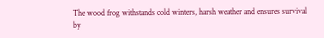The wood frog withstands cold winters, harsh weather and ensures survival by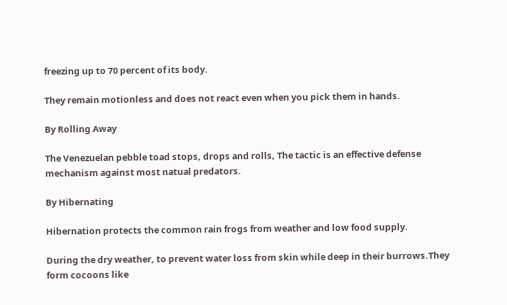freezing up to 70 percent of its body.

They remain motionless and does not react even when you pick them in hands.

By Rolling Away

The Venezuelan pebble toad stops, drops and rolls, The tactic is an effective defense mechanism against most natual predators.

By Hibernating

Hibernation protects the common rain frogs from weather and low food supply.

During the dry weather, to prevent water loss from skin while deep in their burrows.They form cocoons like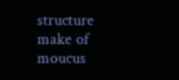structure make of moucus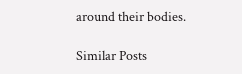around their bodies.

Similar Posts